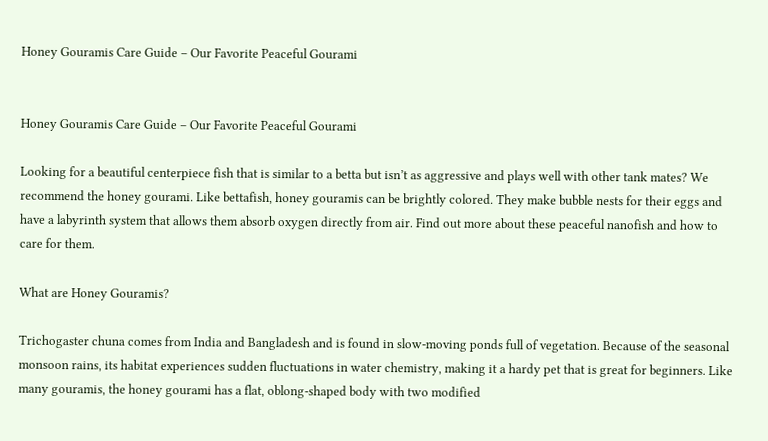Honey Gouramis Care Guide – Our Favorite Peaceful Gourami


Honey Gouramis Care Guide – Our Favorite Peaceful Gourami

Looking for a beautiful centerpiece fish that is similar to a betta but isn’t as aggressive and plays well with other tank mates? We recommend the honey gourami. Like bettafish, honey gouramis can be brightly colored. They make bubble nests for their eggs and have a labyrinth system that allows them absorb oxygen directly from air. Find out more about these peaceful nanofish and how to care for them.

What are Honey Gouramis?

Trichogaster chuna comes from India and Bangladesh and is found in slow-moving ponds full of vegetation. Because of the seasonal monsoon rains, its habitat experiences sudden fluctuations in water chemistry, making it a hardy pet that is great for beginners. Like many gouramis, the honey gourami has a flat, oblong-shaped body with two modified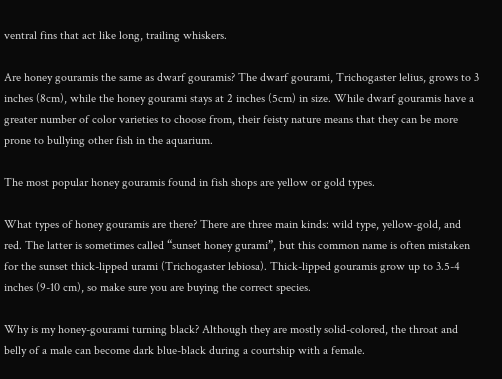ventral fins that act like long, trailing whiskers.

Are honey gouramis the same as dwarf gouramis? The dwarf gourami, Trichogaster lelius, grows to 3 inches (8cm), while the honey gourami stays at 2 inches (5cm) in size. While dwarf gouramis have a greater number of color varieties to choose from, their feisty nature means that they can be more prone to bullying other fish in the aquarium.

The most popular honey gouramis found in fish shops are yellow or gold types.

What types of honey gouramis are there? There are three main kinds: wild type, yellow-gold, and red. The latter is sometimes called “sunset honey gurami”, but this common name is often mistaken for the sunset thick-lipped urami (Trichogaster lebiosa). Thick-lipped gouramis grow up to 3.5-4 inches (9-10 cm), so make sure you are buying the correct species.

Why is my honey-gourami turning black? Although they are mostly solid-colored, the throat and belly of a male can become dark blue-black during a courtship with a female.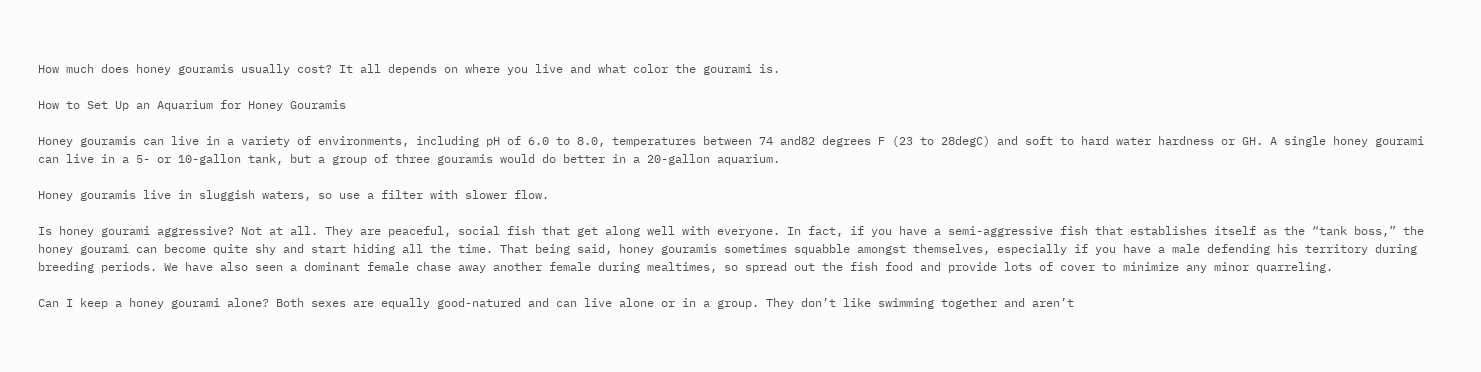How much does honey gouramis usually cost? It all depends on where you live and what color the gourami is.

How to Set Up an Aquarium for Honey Gouramis

Honey gouramis can live in a variety of environments, including pH of 6.0 to 8.0, temperatures between 74 and82 degrees F (23 to 28degC) and soft to hard water hardness or GH. A single honey gourami can live in a 5- or 10-gallon tank, but a group of three gouramis would do better in a 20-gallon aquarium.

Honey gouramis live in sluggish waters, so use a filter with slower flow.

Is honey gourami aggressive? Not at all. They are peaceful, social fish that get along well with everyone. In fact, if you have a semi-aggressive fish that establishes itself as the “tank boss,” the honey gourami can become quite shy and start hiding all the time. That being said, honey gouramis sometimes squabble amongst themselves, especially if you have a male defending his territory during breeding periods. We have also seen a dominant female chase away another female during mealtimes, so spread out the fish food and provide lots of cover to minimize any minor quarreling.

Can I keep a honey gourami alone? Both sexes are equally good-natured and can live alone or in a group. They don’t like swimming together and aren’t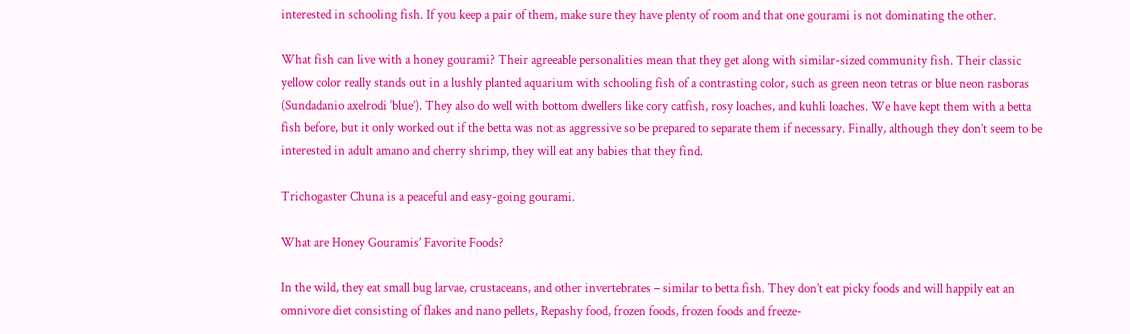interested in schooling fish. If you keep a pair of them, make sure they have plenty of room and that one gourami is not dominating the other.

What fish can live with a honey gourami? Their agreeable personalities mean that they get along with similar-sized community fish. Their classic yellow color really stands out in a lushly planted aquarium with schooling fish of a contrasting color, such as green neon tetras or blue neon rasboras (Sundadanio axelrodi ‘blue’). They also do well with bottom dwellers like cory catfish, rosy loaches, and kuhli loaches. We have kept them with a betta fish before, but it only worked out if the betta was not as aggressive so be prepared to separate them if necessary. Finally, although they don’t seem to be interested in adult amano and cherry shrimp, they will eat any babies that they find.

Trichogaster Chuna is a peaceful and easy-going gourami.

What are Honey Gouramis’ Favorite Foods?

In the wild, they eat small bug larvae, crustaceans, and other invertebrates – similar to betta fish. They don’t eat picky foods and will happily eat an omnivore diet consisting of flakes and nano pellets, Repashy food, frozen foods, frozen foods and freeze-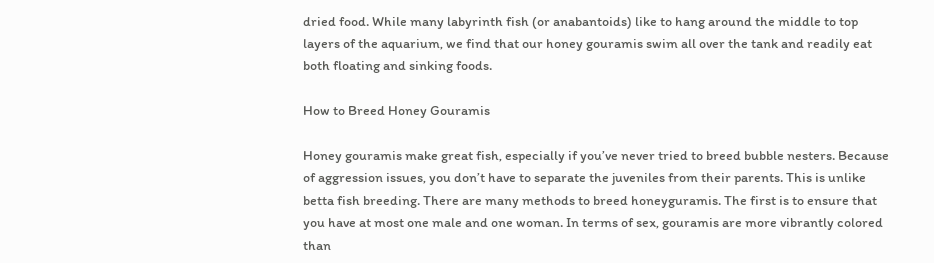dried food. While many labyrinth fish (or anabantoids) like to hang around the middle to top layers of the aquarium, we find that our honey gouramis swim all over the tank and readily eat both floating and sinking foods.

How to Breed Honey Gouramis

Honey gouramis make great fish, especially if you’ve never tried to breed bubble nesters. Because of aggression issues, you don’t have to separate the juveniles from their parents. This is unlike betta fish breeding. There are many methods to breed honeyguramis. The first is to ensure that you have at most one male and one woman. In terms of sex, gouramis are more vibrantly colored than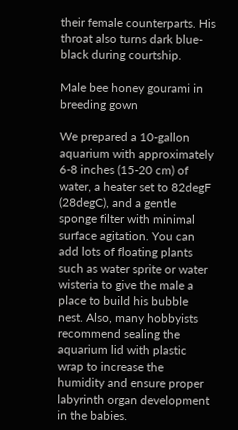their female counterparts. His throat also turns dark blue-black during courtship.

Male bee honey gourami in breeding gown

We prepared a 10-gallon aquarium with approximately 6-8 inches (15-20 cm) of water, a heater set to 82degF (28degC), and a gentle sponge filter with minimal surface agitation. You can add lots of floating plants such as water sprite or water wisteria to give the male a place to build his bubble nest. Also, many hobbyists recommend sealing the aquarium lid with plastic wrap to increase the humidity and ensure proper labyrinth organ development in the babies.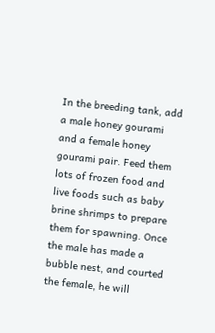In the breeding tank, add a male honey gourami and a female honey gourami pair. Feed them lots of frozen food and live foods such as baby brine shrimps to prepare them for spawning. Once the male has made a bubble nest, and courted the female, he will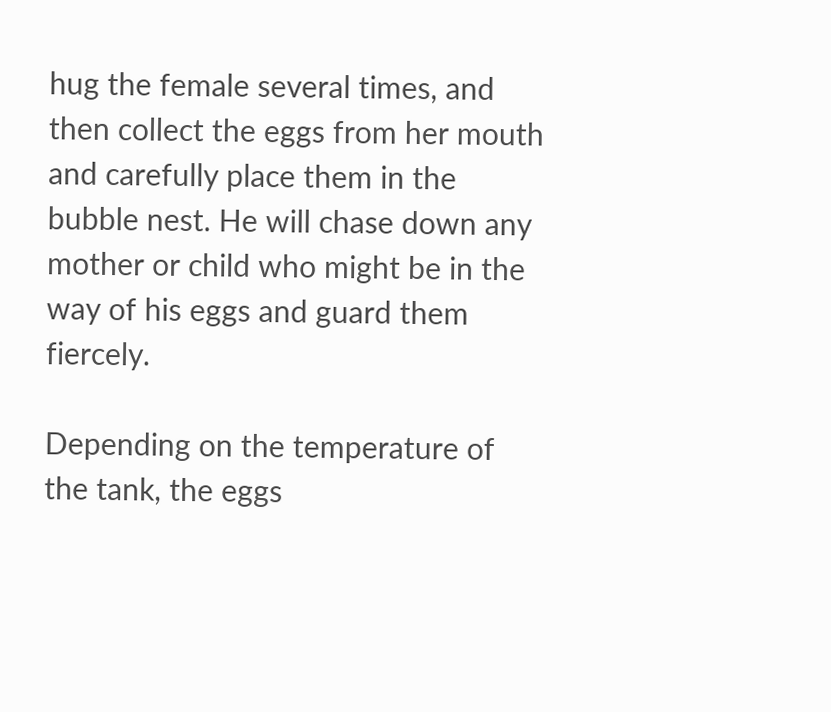hug the female several times, and then collect the eggs from her mouth and carefully place them in the bubble nest. He will chase down any mother or child who might be in the way of his eggs and guard them fiercely.

Depending on the temperature of the tank, the eggs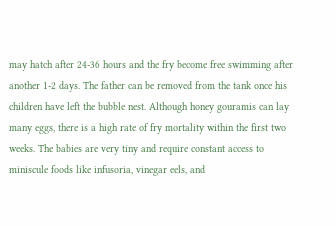may hatch after 24-36 hours and the fry become free swimming after another 1-2 days. The father can be removed from the tank once his children have left the bubble nest. Although honey gouramis can lay many eggs, there is a high rate of fry mortality within the first two weeks. The babies are very tiny and require constant access to miniscule foods like infusoria, vinegar eels, and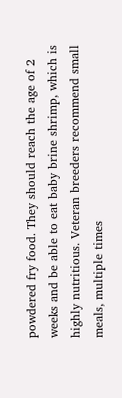powdered fry food. They should reach the age of 2 weeks and be able to eat baby brine shrimp, which is highly nutritious. Veteran breeders recommend small meals, multiple times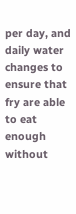per day, and daily water changes to ensure that fry are able to eat enough without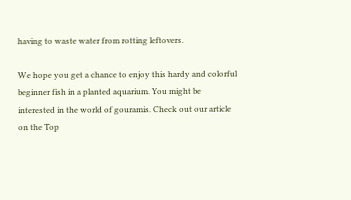having to waste water from rotting leftovers.

We hope you get a chance to enjoy this hardy and colorful beginner fish in a planted aquarium. You might be interested in the world of gouramis. Check out our article on the Top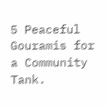5 Peaceful Gouramis for a Community Tank.